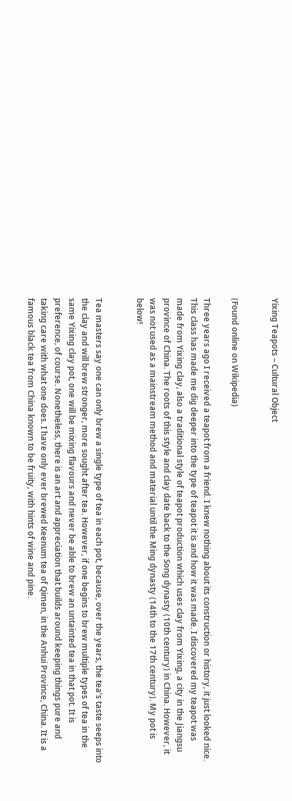Yixing Teapots – Cultural Object


(Found online on Wikipedia)

Three years ago I received a teapot from a friend. I knew nothing about its construction or history, it just looked nice. This class has made me dig deeper into the type of teapot it is and how it was made. I discovered my teapot was made from Yixing clay, also a traditional style of teapot production which uses clay from Yixing, a city in the Jiangsu province of China. The roots of this style and clay date back to the Song dynasty (10th century) in China. However, it was not used as a mainstream method and material until the Ming dynasty (14th to the 17th century). My pot is below!


Tea masters say one can only brew a single type of tea in each pot, because, over the years, the tea’s taste seeps into the clay and will brew stronger, more sought after tea. However, if one begins to brew multiple types of tea in the same Yixing clay pot, one will be mixing flavours and never be able to brew an untainted tea in that pot. It is preference, of course. Nonetheless, there is an art and appreciation that builds around keeping things pure and taking care with what one does. I have only ever brewed Keenum tea of Qimen, in the Anhui Province, China. It is a famous black tea from China known to be fruity, with hints of wine and pine.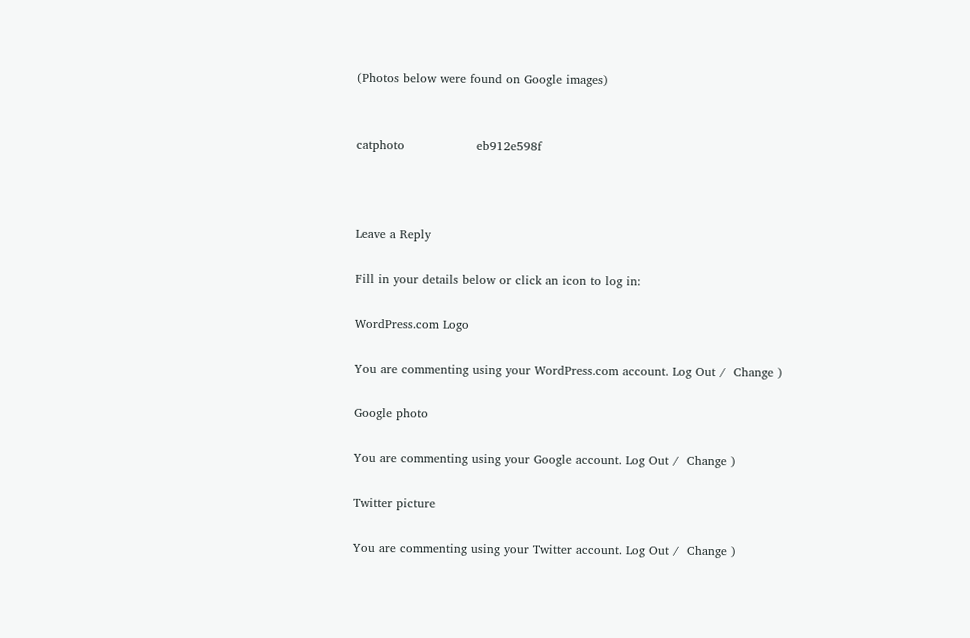(Photos below were found on Google images)


catphoto                  eb912e598f



Leave a Reply

Fill in your details below or click an icon to log in:

WordPress.com Logo

You are commenting using your WordPress.com account. Log Out /  Change )

Google photo

You are commenting using your Google account. Log Out /  Change )

Twitter picture

You are commenting using your Twitter account. Log Out /  Change )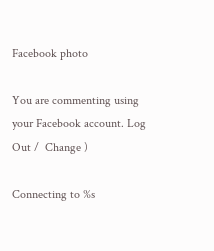Facebook photo

You are commenting using your Facebook account. Log Out /  Change )

Connecting to %s